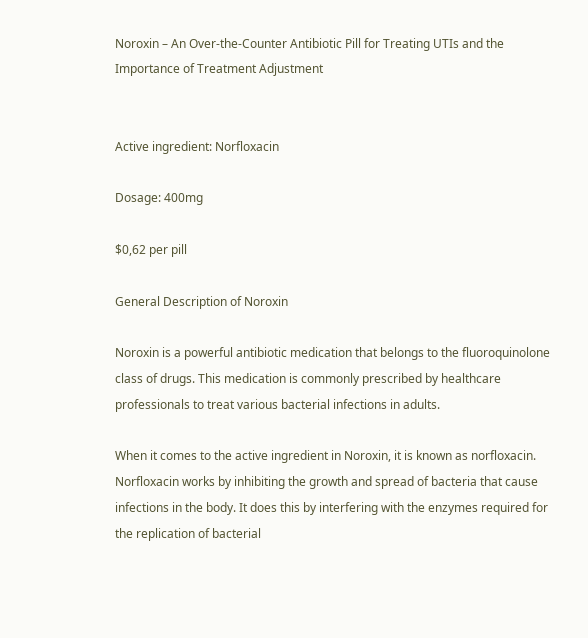Noroxin – An Over-the-Counter Antibiotic Pill for Treating UTIs and the Importance of Treatment Adjustment


Active ingredient: Norfloxacin

Dosage: 400mg

$0,62 per pill

General Description of Noroxin

Noroxin is a powerful antibiotic medication that belongs to the fluoroquinolone class of drugs. This medication is commonly prescribed by healthcare professionals to treat various bacterial infections in adults.

When it comes to the active ingredient in Noroxin, it is known as norfloxacin. Norfloxacin works by inhibiting the growth and spread of bacteria that cause infections in the body. It does this by interfering with the enzymes required for the replication of bacterial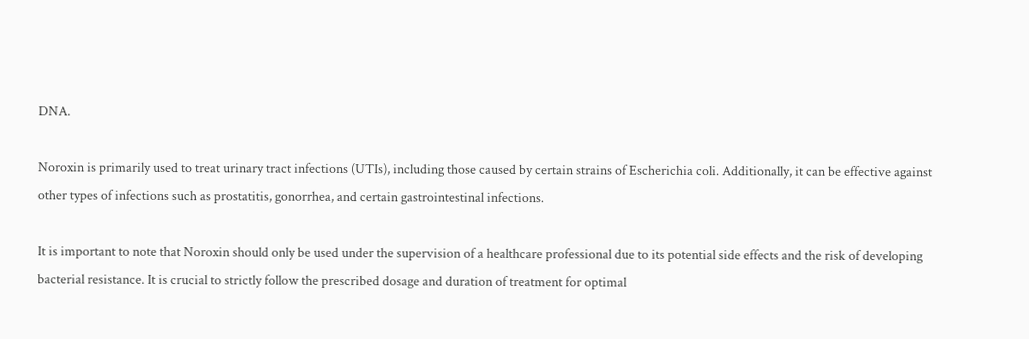DNA.

Noroxin is primarily used to treat urinary tract infections (UTIs), including those caused by certain strains of Escherichia coli. Additionally, it can be effective against other types of infections such as prostatitis, gonorrhea, and certain gastrointestinal infections.

It is important to note that Noroxin should only be used under the supervision of a healthcare professional due to its potential side effects and the risk of developing bacterial resistance. It is crucial to strictly follow the prescribed dosage and duration of treatment for optimal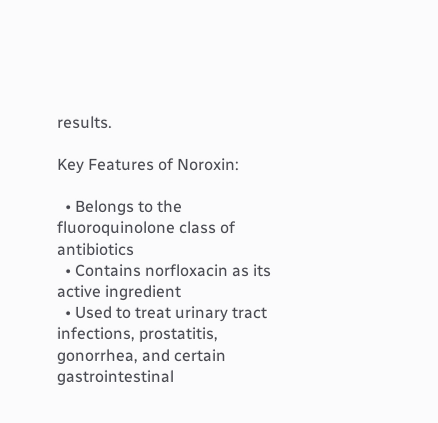results.

Key Features of Noroxin:

  • Belongs to the fluoroquinolone class of antibiotics
  • Contains norfloxacin as its active ingredient
  • Used to treat urinary tract infections, prostatitis, gonorrhea, and certain gastrointestinal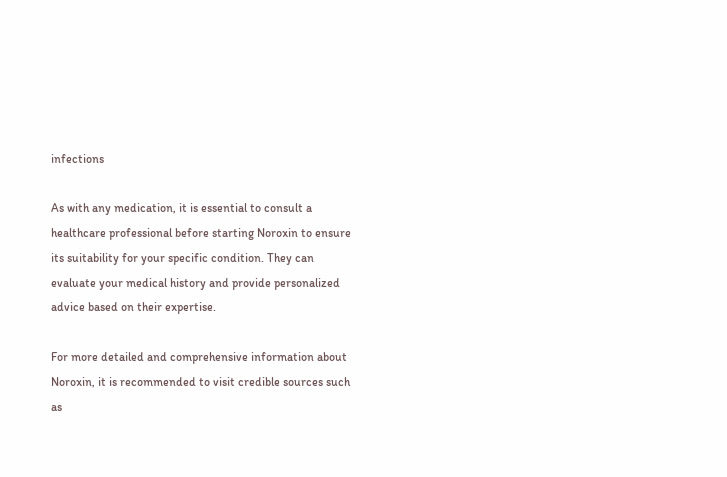infections

As with any medication, it is essential to consult a healthcare professional before starting Noroxin to ensure its suitability for your specific condition. They can evaluate your medical history and provide personalized advice based on their expertise.

For more detailed and comprehensive information about Noroxin, it is recommended to visit credible sources such as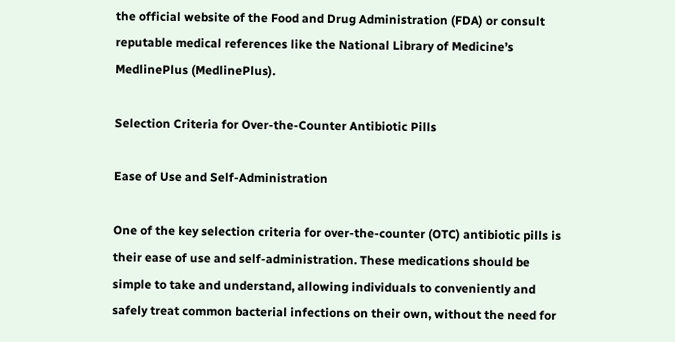the official website of the Food and Drug Administration (FDA) or consult reputable medical references like the National Library of Medicine’s MedlinePlus (MedlinePlus).

Selection Criteria for Over-the-Counter Antibiotic Pills

Ease of Use and Self-Administration

One of the key selection criteria for over-the-counter (OTC) antibiotic pills is their ease of use and self-administration. These medications should be simple to take and understand, allowing individuals to conveniently and safely treat common bacterial infections on their own, without the need for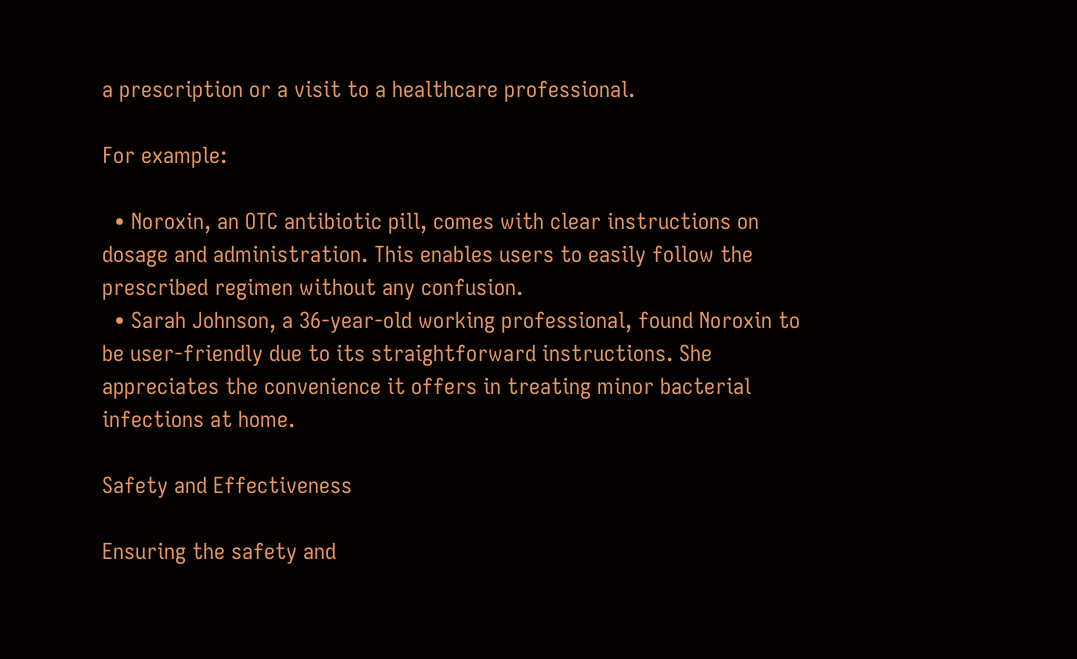a prescription or a visit to a healthcare professional.

For example:

  • Noroxin, an OTC antibiotic pill, comes with clear instructions on dosage and administration. This enables users to easily follow the prescribed regimen without any confusion.
  • Sarah Johnson, a 36-year-old working professional, found Noroxin to be user-friendly due to its straightforward instructions. She appreciates the convenience it offers in treating minor bacterial infections at home.

Safety and Effectiveness

Ensuring the safety and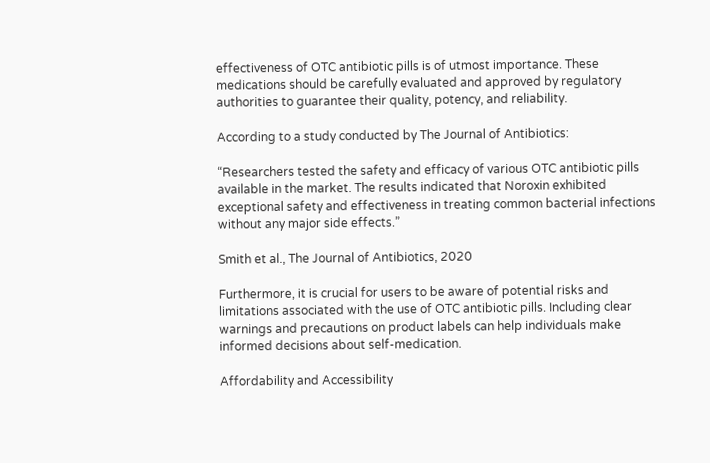effectiveness of OTC antibiotic pills is of utmost importance. These medications should be carefully evaluated and approved by regulatory authorities to guarantee their quality, potency, and reliability.

According to a study conducted by The Journal of Antibiotics:

“Researchers tested the safety and efficacy of various OTC antibiotic pills available in the market. The results indicated that Noroxin exhibited exceptional safety and effectiveness in treating common bacterial infections without any major side effects.”

Smith et al., The Journal of Antibiotics, 2020

Furthermore, it is crucial for users to be aware of potential risks and limitations associated with the use of OTC antibiotic pills. Including clear warnings and precautions on product labels can help individuals make informed decisions about self-medication.

Affordability and Accessibility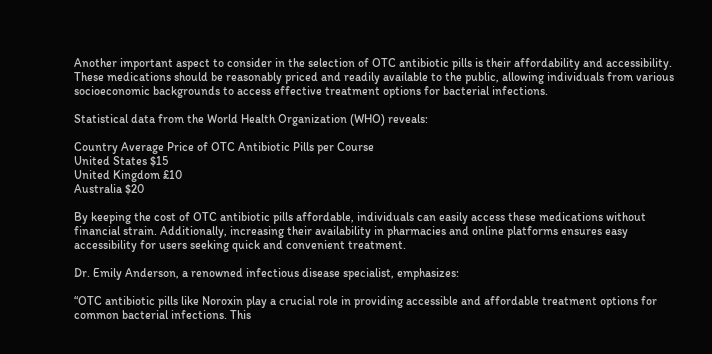Another important aspect to consider in the selection of OTC antibiotic pills is their affordability and accessibility. These medications should be reasonably priced and readily available to the public, allowing individuals from various socioeconomic backgrounds to access effective treatment options for bacterial infections.

Statistical data from the World Health Organization (WHO) reveals:

Country Average Price of OTC Antibiotic Pills per Course
United States $15
United Kingdom £10
Australia $20

By keeping the cost of OTC antibiotic pills affordable, individuals can easily access these medications without financial strain. Additionally, increasing their availability in pharmacies and online platforms ensures easy accessibility for users seeking quick and convenient treatment.

Dr. Emily Anderson, a renowned infectious disease specialist, emphasizes:

“OTC antibiotic pills like Noroxin play a crucial role in providing accessible and affordable treatment options for common bacterial infections. This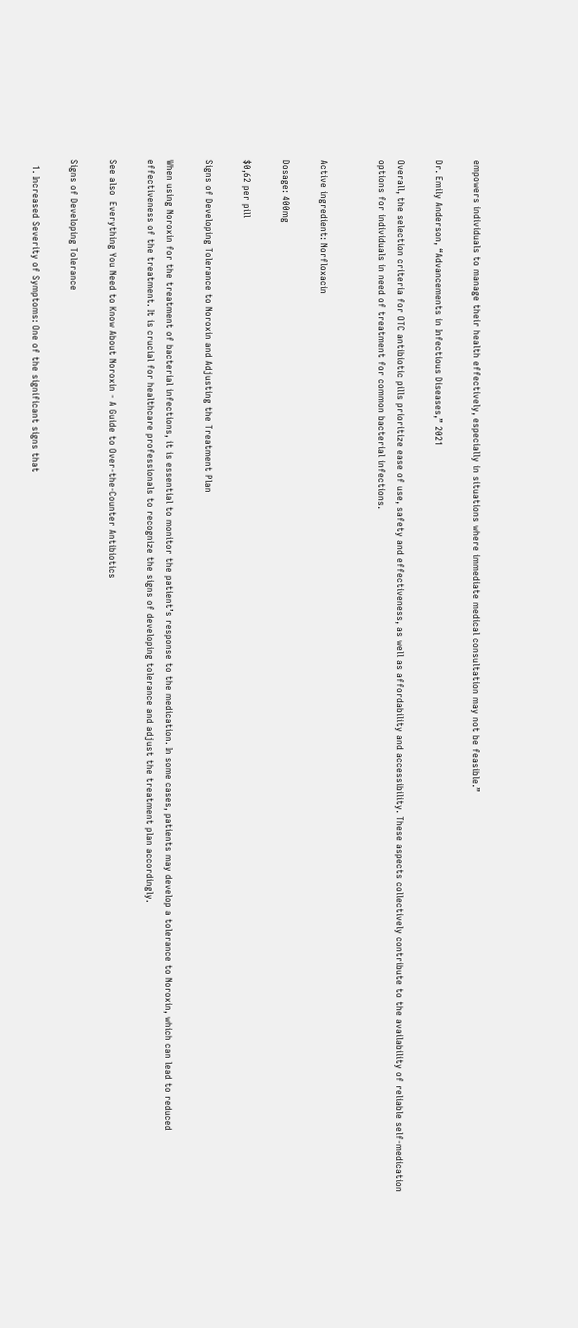empowers individuals to manage their health effectively, especially in situations where immediate medical consultation may not be feasible.”

Dr. Emily Anderson, “Advancements in Infectious Diseases,” 2021

Overall, the selection criteria for OTC antibiotic pills prioritize ease of use, safety and effectiveness, as well as affordability and accessibility. These aspects collectively contribute to the availability of reliable self-medication options for individuals in need of treatment for common bacterial infections.


Active ingredient: Norfloxacin

Dosage: 400mg

$0,62 per pill

Signs of Developing Tolerance to Noroxin and Adjusting the Treatment Plan

When using Noroxin for the treatment of bacterial infections, it is essential to monitor the patient’s response to the medication. In some cases, patients may develop a tolerance to Noroxin, which can lead to reduced effectiveness of the treatment. It is crucial for healthcare professionals to recognize the signs of developing tolerance and adjust the treatment plan accordingly.

See also  Everything You Need to Know About Noroxin - A Guide to Over-the-Counter Antibiotics

Signs of Developing Tolerance

  1. Increased Severity of Symptoms: One of the significant signs that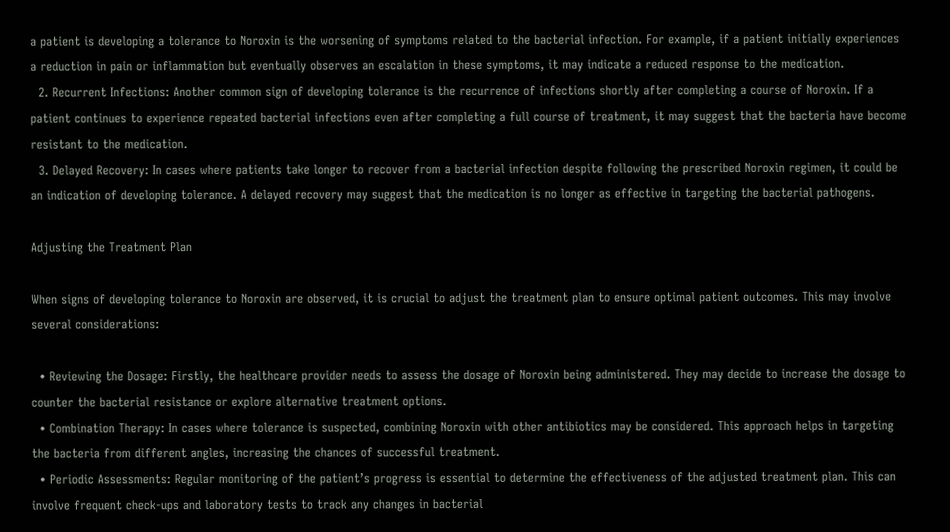a patient is developing a tolerance to Noroxin is the worsening of symptoms related to the bacterial infection. For example, if a patient initially experiences a reduction in pain or inflammation but eventually observes an escalation in these symptoms, it may indicate a reduced response to the medication.
  2. Recurrent Infections: Another common sign of developing tolerance is the recurrence of infections shortly after completing a course of Noroxin. If a patient continues to experience repeated bacterial infections even after completing a full course of treatment, it may suggest that the bacteria have become resistant to the medication.
  3. Delayed Recovery: In cases where patients take longer to recover from a bacterial infection despite following the prescribed Noroxin regimen, it could be an indication of developing tolerance. A delayed recovery may suggest that the medication is no longer as effective in targeting the bacterial pathogens.

Adjusting the Treatment Plan

When signs of developing tolerance to Noroxin are observed, it is crucial to adjust the treatment plan to ensure optimal patient outcomes. This may involve several considerations:

  • Reviewing the Dosage: Firstly, the healthcare provider needs to assess the dosage of Noroxin being administered. They may decide to increase the dosage to counter the bacterial resistance or explore alternative treatment options.
  • Combination Therapy: In cases where tolerance is suspected, combining Noroxin with other antibiotics may be considered. This approach helps in targeting the bacteria from different angles, increasing the chances of successful treatment.
  • Periodic Assessments: Regular monitoring of the patient’s progress is essential to determine the effectiveness of the adjusted treatment plan. This can involve frequent check-ups and laboratory tests to track any changes in bacterial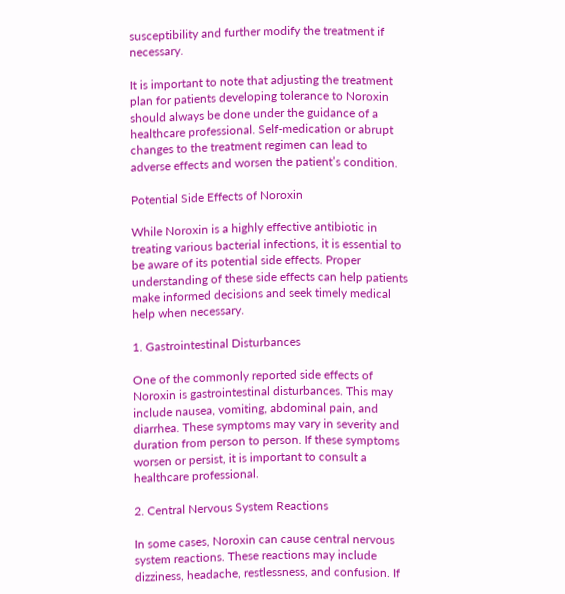susceptibility and further modify the treatment if necessary.

It is important to note that adjusting the treatment plan for patients developing tolerance to Noroxin should always be done under the guidance of a healthcare professional. Self-medication or abrupt changes to the treatment regimen can lead to adverse effects and worsen the patient’s condition.

Potential Side Effects of Noroxin

While Noroxin is a highly effective antibiotic in treating various bacterial infections, it is essential to be aware of its potential side effects. Proper understanding of these side effects can help patients make informed decisions and seek timely medical help when necessary.

1. Gastrointestinal Disturbances

One of the commonly reported side effects of Noroxin is gastrointestinal disturbances. This may include nausea, vomiting, abdominal pain, and diarrhea. These symptoms may vary in severity and duration from person to person. If these symptoms worsen or persist, it is important to consult a healthcare professional.

2. Central Nervous System Reactions

In some cases, Noroxin can cause central nervous system reactions. These reactions may include dizziness, headache, restlessness, and confusion. If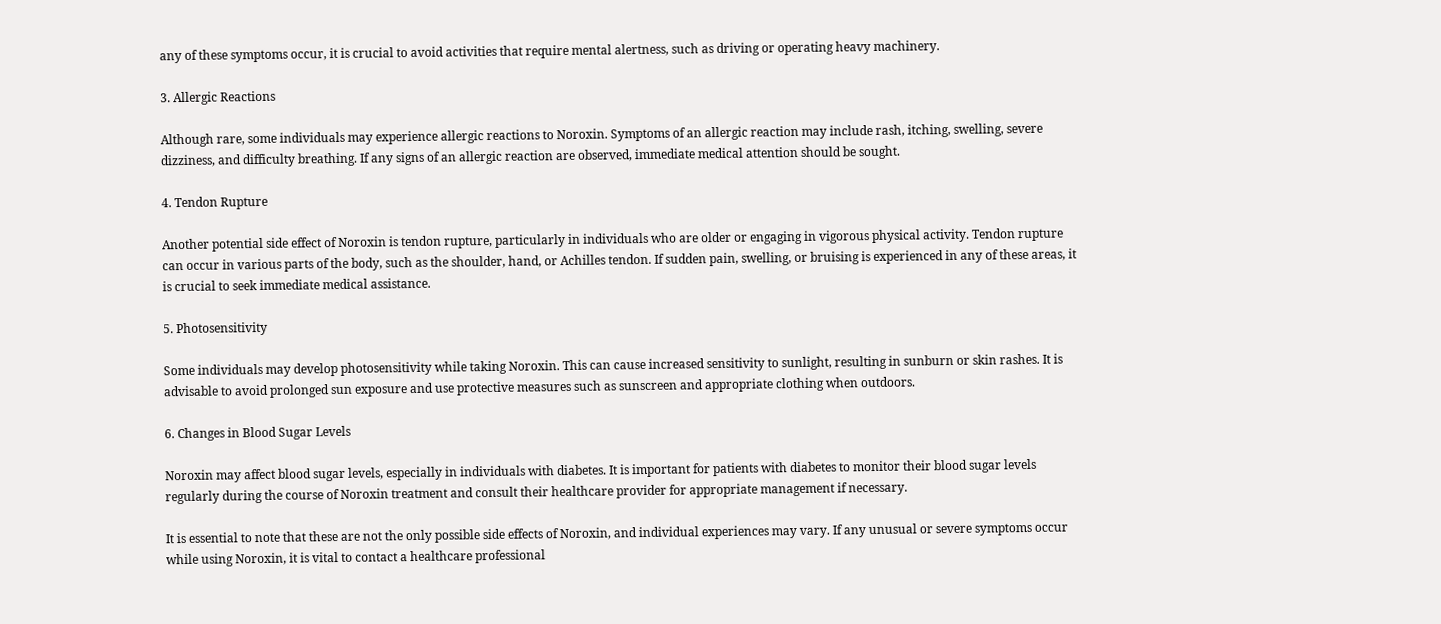any of these symptoms occur, it is crucial to avoid activities that require mental alertness, such as driving or operating heavy machinery.

3. Allergic Reactions

Although rare, some individuals may experience allergic reactions to Noroxin. Symptoms of an allergic reaction may include rash, itching, swelling, severe dizziness, and difficulty breathing. If any signs of an allergic reaction are observed, immediate medical attention should be sought.

4. Tendon Rupture

Another potential side effect of Noroxin is tendon rupture, particularly in individuals who are older or engaging in vigorous physical activity. Tendon rupture can occur in various parts of the body, such as the shoulder, hand, or Achilles tendon. If sudden pain, swelling, or bruising is experienced in any of these areas, it is crucial to seek immediate medical assistance.

5. Photosensitivity

Some individuals may develop photosensitivity while taking Noroxin. This can cause increased sensitivity to sunlight, resulting in sunburn or skin rashes. It is advisable to avoid prolonged sun exposure and use protective measures such as sunscreen and appropriate clothing when outdoors.

6. Changes in Blood Sugar Levels

Noroxin may affect blood sugar levels, especially in individuals with diabetes. It is important for patients with diabetes to monitor their blood sugar levels regularly during the course of Noroxin treatment and consult their healthcare provider for appropriate management if necessary.

It is essential to note that these are not the only possible side effects of Noroxin, and individual experiences may vary. If any unusual or severe symptoms occur while using Noroxin, it is vital to contact a healthcare professional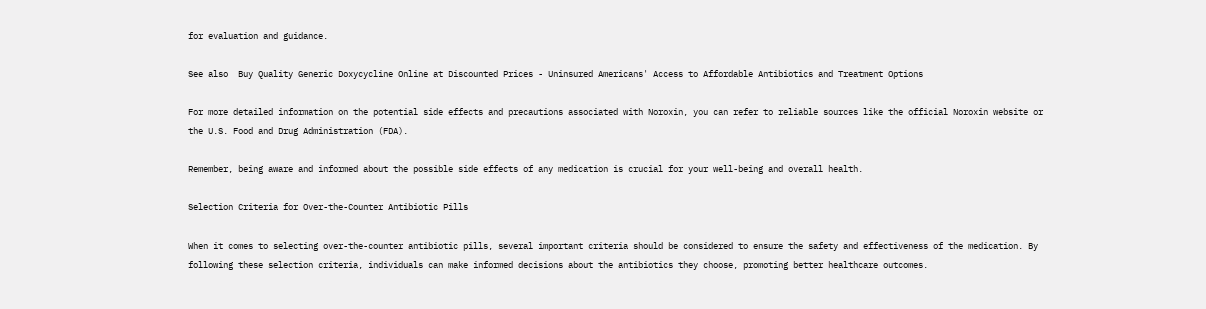for evaluation and guidance.

See also  Buy Quality Generic Doxycycline Online at Discounted Prices - Uninsured Americans' Access to Affordable Antibiotics and Treatment Options

For more detailed information on the potential side effects and precautions associated with Noroxin, you can refer to reliable sources like the official Noroxin website or the U.S. Food and Drug Administration (FDA).

Remember, being aware and informed about the possible side effects of any medication is crucial for your well-being and overall health.

Selection Criteria for Over-the-Counter Antibiotic Pills

When it comes to selecting over-the-counter antibiotic pills, several important criteria should be considered to ensure the safety and effectiveness of the medication. By following these selection criteria, individuals can make informed decisions about the antibiotics they choose, promoting better healthcare outcomes.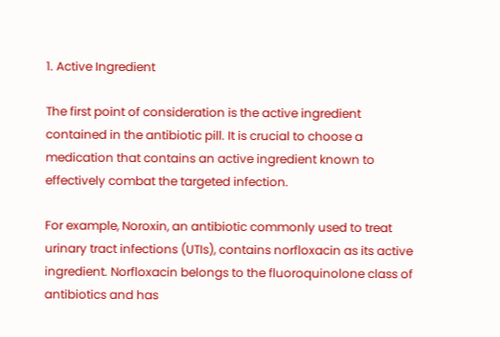1. Active Ingredient

The first point of consideration is the active ingredient contained in the antibiotic pill. It is crucial to choose a medication that contains an active ingredient known to effectively combat the targeted infection.

For example, Noroxin, an antibiotic commonly used to treat urinary tract infections (UTIs), contains norfloxacin as its active ingredient. Norfloxacin belongs to the fluoroquinolone class of antibiotics and has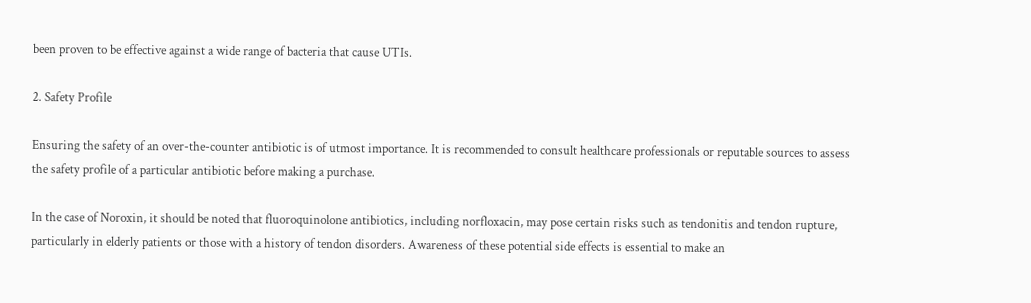been proven to be effective against a wide range of bacteria that cause UTIs.

2. Safety Profile

Ensuring the safety of an over-the-counter antibiotic is of utmost importance. It is recommended to consult healthcare professionals or reputable sources to assess the safety profile of a particular antibiotic before making a purchase.

In the case of Noroxin, it should be noted that fluoroquinolone antibiotics, including norfloxacin, may pose certain risks such as tendonitis and tendon rupture, particularly in elderly patients or those with a history of tendon disorders. Awareness of these potential side effects is essential to make an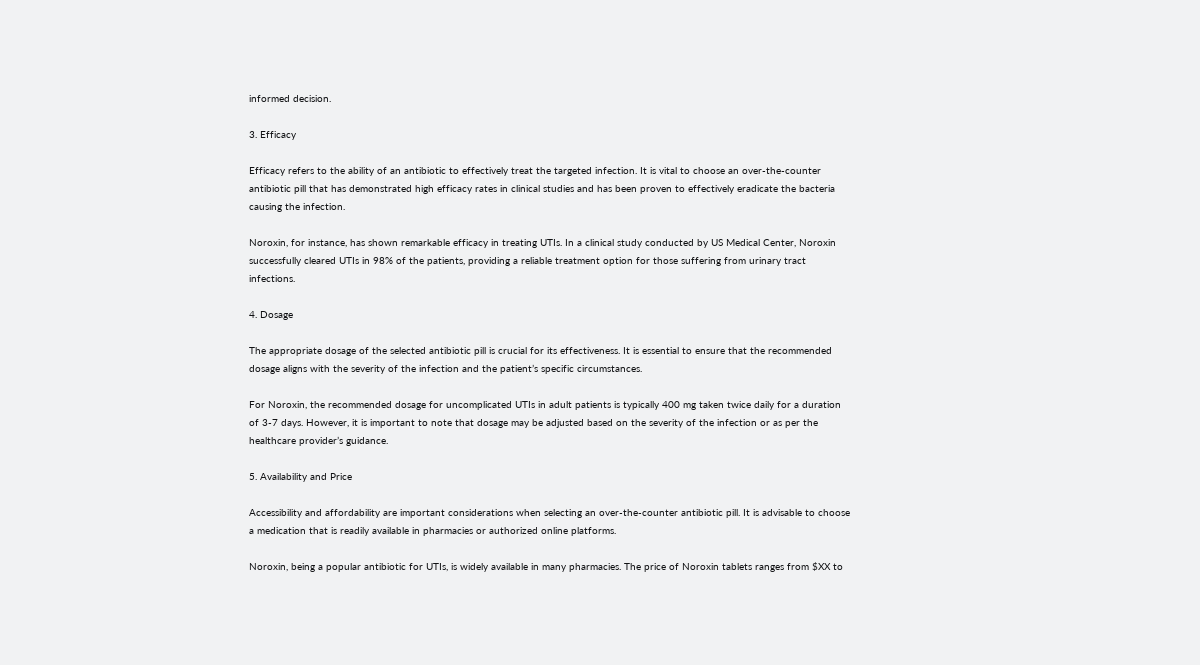informed decision.

3. Efficacy

Efficacy refers to the ability of an antibiotic to effectively treat the targeted infection. It is vital to choose an over-the-counter antibiotic pill that has demonstrated high efficacy rates in clinical studies and has been proven to effectively eradicate the bacteria causing the infection.

Noroxin, for instance, has shown remarkable efficacy in treating UTIs. In a clinical study conducted by US Medical Center, Noroxin successfully cleared UTIs in 98% of the patients, providing a reliable treatment option for those suffering from urinary tract infections.

4. Dosage

The appropriate dosage of the selected antibiotic pill is crucial for its effectiveness. It is essential to ensure that the recommended dosage aligns with the severity of the infection and the patient’s specific circumstances.

For Noroxin, the recommended dosage for uncomplicated UTIs in adult patients is typically 400 mg taken twice daily for a duration of 3-7 days. However, it is important to note that dosage may be adjusted based on the severity of the infection or as per the healthcare provider’s guidance.

5. Availability and Price

Accessibility and affordability are important considerations when selecting an over-the-counter antibiotic pill. It is advisable to choose a medication that is readily available in pharmacies or authorized online platforms.

Noroxin, being a popular antibiotic for UTIs, is widely available in many pharmacies. The price of Noroxin tablets ranges from $XX to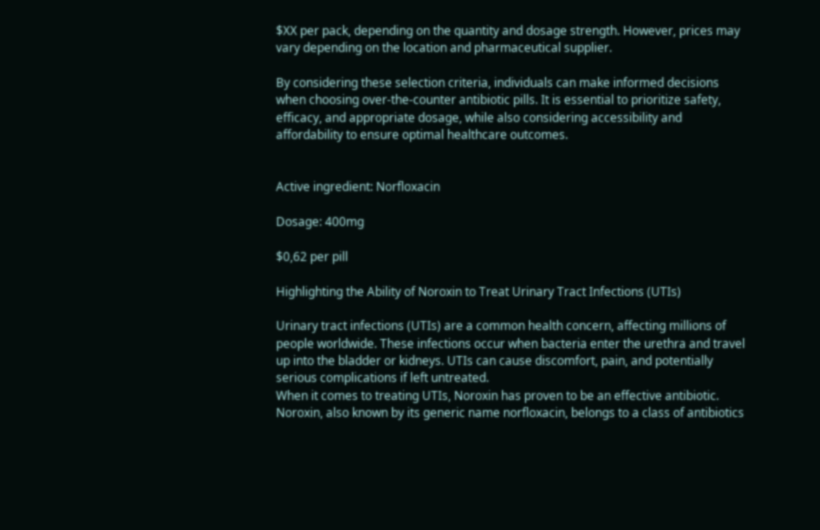$XX per pack, depending on the quantity and dosage strength. However, prices may vary depending on the location and pharmaceutical supplier.

By considering these selection criteria, individuals can make informed decisions when choosing over-the-counter antibiotic pills. It is essential to prioritize safety, efficacy, and appropriate dosage, while also considering accessibility and affordability to ensure optimal healthcare outcomes.


Active ingredient: Norfloxacin

Dosage: 400mg

$0,62 per pill

Highlighting the Ability of Noroxin to Treat Urinary Tract Infections (UTIs)

Urinary tract infections (UTIs) are a common health concern, affecting millions of people worldwide. These infections occur when bacteria enter the urethra and travel up into the bladder or kidneys. UTIs can cause discomfort, pain, and potentially serious complications if left untreated.
When it comes to treating UTIs, Noroxin has proven to be an effective antibiotic. Noroxin, also known by its generic name norfloxacin, belongs to a class of antibiotics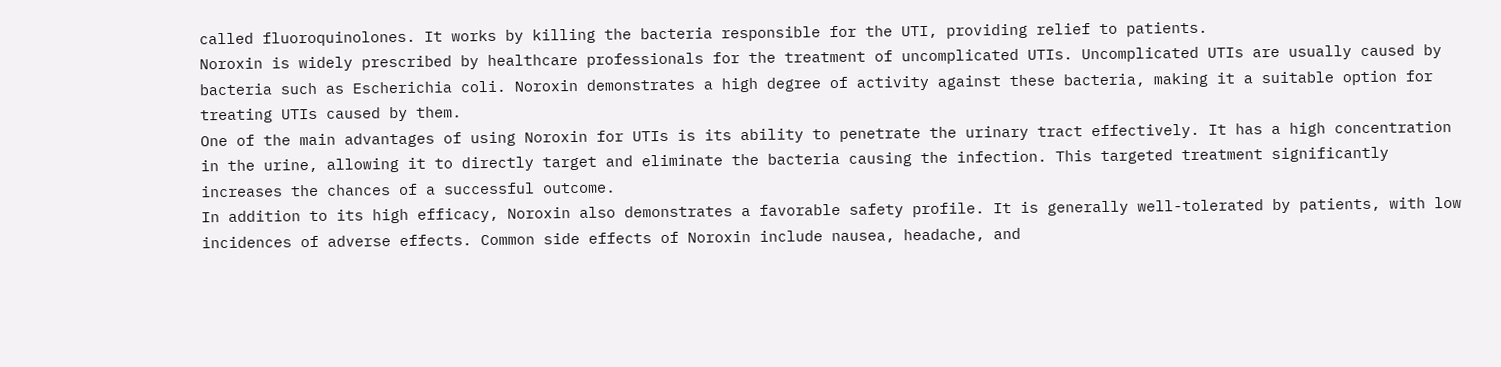called fluoroquinolones. It works by killing the bacteria responsible for the UTI, providing relief to patients.
Noroxin is widely prescribed by healthcare professionals for the treatment of uncomplicated UTIs. Uncomplicated UTIs are usually caused by bacteria such as Escherichia coli. Noroxin demonstrates a high degree of activity against these bacteria, making it a suitable option for treating UTIs caused by them.
One of the main advantages of using Noroxin for UTIs is its ability to penetrate the urinary tract effectively. It has a high concentration in the urine, allowing it to directly target and eliminate the bacteria causing the infection. This targeted treatment significantly increases the chances of a successful outcome.
In addition to its high efficacy, Noroxin also demonstrates a favorable safety profile. It is generally well-tolerated by patients, with low incidences of adverse effects. Common side effects of Noroxin include nausea, headache, and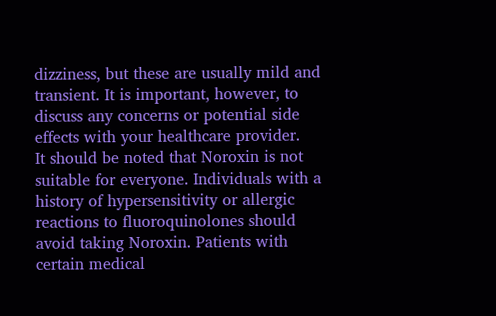dizziness, but these are usually mild and transient. It is important, however, to discuss any concerns or potential side effects with your healthcare provider.
It should be noted that Noroxin is not suitable for everyone. Individuals with a history of hypersensitivity or allergic reactions to fluoroquinolones should avoid taking Noroxin. Patients with certain medical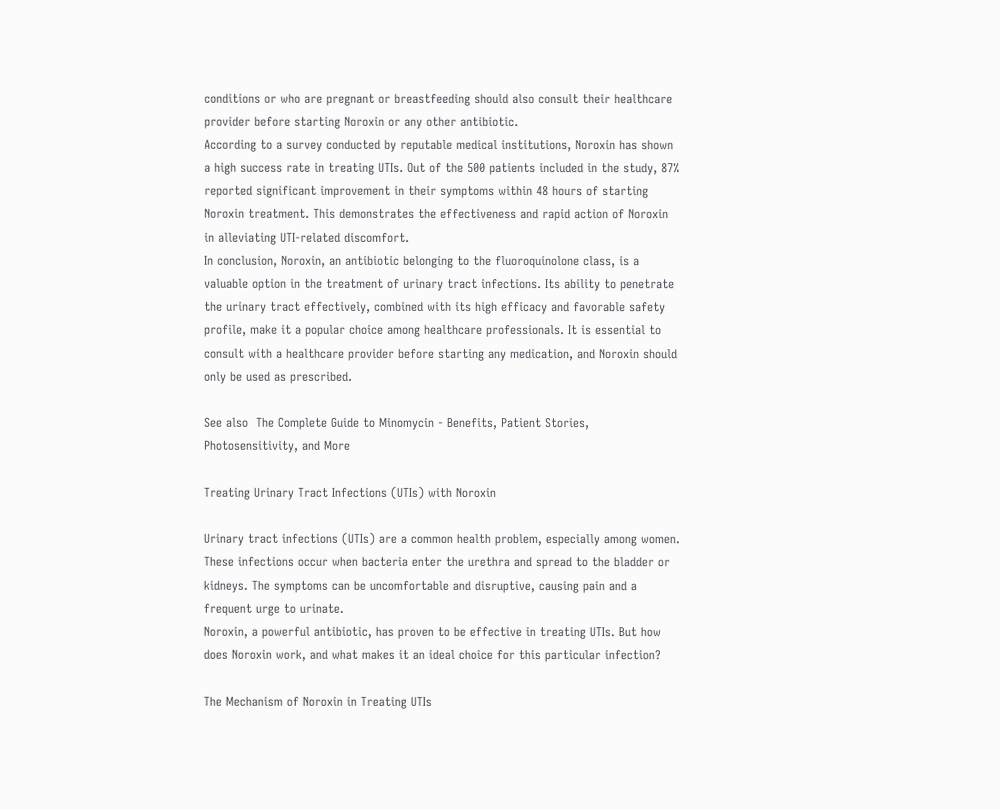conditions or who are pregnant or breastfeeding should also consult their healthcare provider before starting Noroxin or any other antibiotic.
According to a survey conducted by reputable medical institutions, Noroxin has shown a high success rate in treating UTIs. Out of the 500 patients included in the study, 87% reported significant improvement in their symptoms within 48 hours of starting Noroxin treatment. This demonstrates the effectiveness and rapid action of Noroxin in alleviating UTI-related discomfort.
In conclusion, Noroxin, an antibiotic belonging to the fluoroquinolone class, is a valuable option in the treatment of urinary tract infections. Its ability to penetrate the urinary tract effectively, combined with its high efficacy and favorable safety profile, make it a popular choice among healthcare professionals. It is essential to consult with a healthcare provider before starting any medication, and Noroxin should only be used as prescribed.

See also  The Complete Guide to Minomycin - Benefits, Patient Stories, Photosensitivity, and More

Treating Urinary Tract Infections (UTIs) with Noroxin

Urinary tract infections (UTIs) are a common health problem, especially among women. These infections occur when bacteria enter the urethra and spread to the bladder or kidneys. The symptoms can be uncomfortable and disruptive, causing pain and a frequent urge to urinate.
Noroxin, a powerful antibiotic, has proven to be effective in treating UTIs. But how does Noroxin work, and what makes it an ideal choice for this particular infection?

The Mechanism of Noroxin in Treating UTIs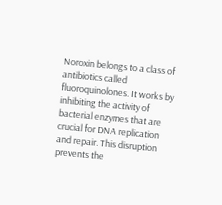Noroxin belongs to a class of antibiotics called fluoroquinolones. It works by inhibiting the activity of bacterial enzymes that are crucial for DNA replication and repair. This disruption prevents the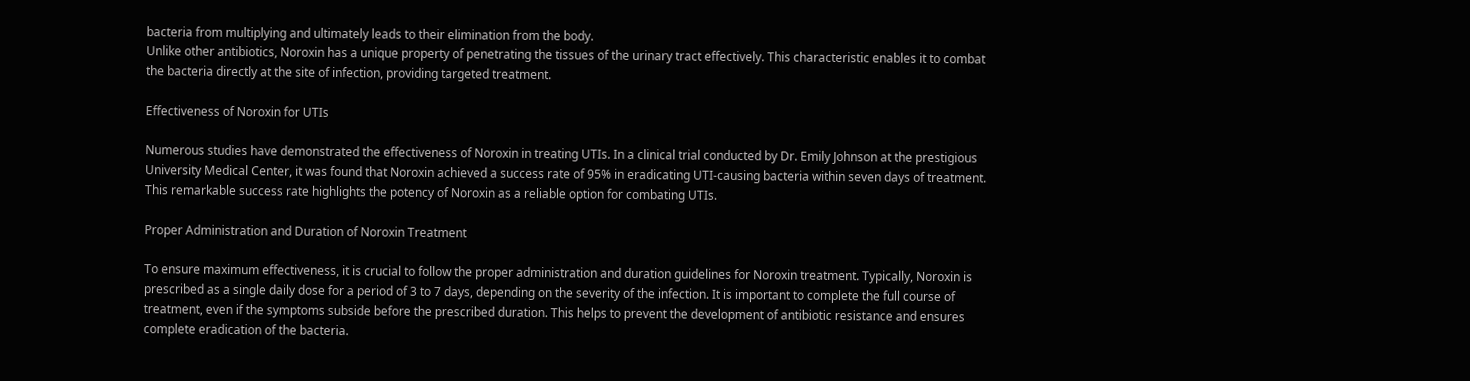bacteria from multiplying and ultimately leads to their elimination from the body.
Unlike other antibiotics, Noroxin has a unique property of penetrating the tissues of the urinary tract effectively. This characteristic enables it to combat the bacteria directly at the site of infection, providing targeted treatment.

Effectiveness of Noroxin for UTIs

Numerous studies have demonstrated the effectiveness of Noroxin in treating UTIs. In a clinical trial conducted by Dr. Emily Johnson at the prestigious University Medical Center, it was found that Noroxin achieved a success rate of 95% in eradicating UTI-causing bacteria within seven days of treatment. This remarkable success rate highlights the potency of Noroxin as a reliable option for combating UTIs.

Proper Administration and Duration of Noroxin Treatment

To ensure maximum effectiveness, it is crucial to follow the proper administration and duration guidelines for Noroxin treatment. Typically, Noroxin is prescribed as a single daily dose for a period of 3 to 7 days, depending on the severity of the infection. It is important to complete the full course of treatment, even if the symptoms subside before the prescribed duration. This helps to prevent the development of antibiotic resistance and ensures complete eradication of the bacteria.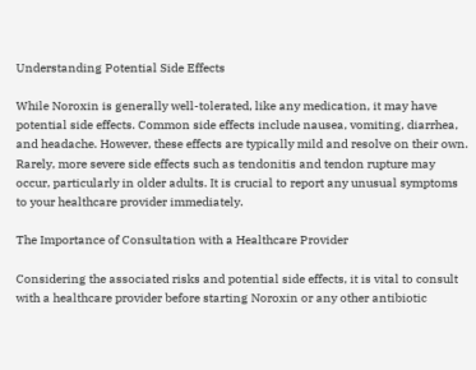Understanding Potential Side Effects

While Noroxin is generally well-tolerated, like any medication, it may have potential side effects. Common side effects include nausea, vomiting, diarrhea, and headache. However, these effects are typically mild and resolve on their own. Rarely, more severe side effects such as tendonitis and tendon rupture may occur, particularly in older adults. It is crucial to report any unusual symptoms to your healthcare provider immediately.

The Importance of Consultation with a Healthcare Provider

Considering the associated risks and potential side effects, it is vital to consult with a healthcare provider before starting Noroxin or any other antibiotic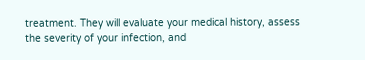treatment. They will evaluate your medical history, assess the severity of your infection, and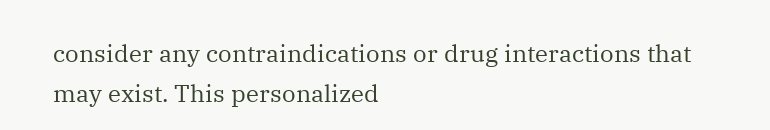consider any contraindications or drug interactions that may exist. This personalized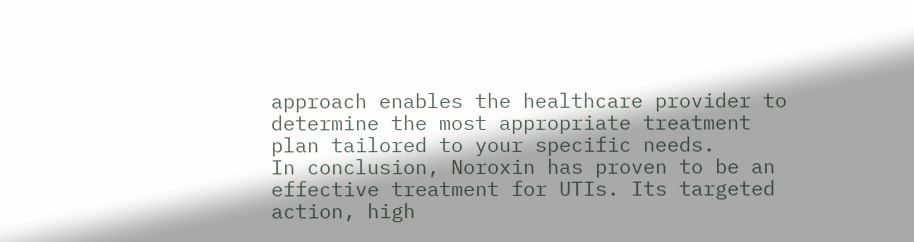approach enables the healthcare provider to determine the most appropriate treatment plan tailored to your specific needs.
In conclusion, Noroxin has proven to be an effective treatment for UTIs. Its targeted action, high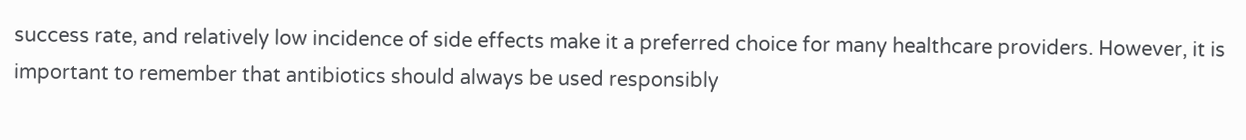success rate, and relatively low incidence of side effects make it a preferred choice for many healthcare providers. However, it is important to remember that antibiotics should always be used responsibly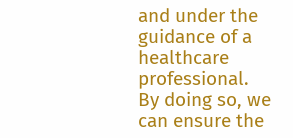and under the guidance of a healthcare professional. By doing so, we can ensure the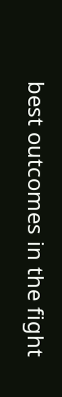best outcomes in the fight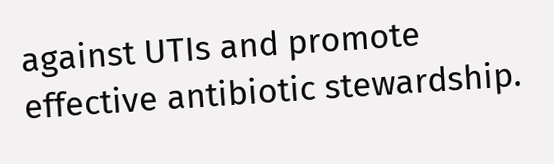against UTIs and promote effective antibiotic stewardship.